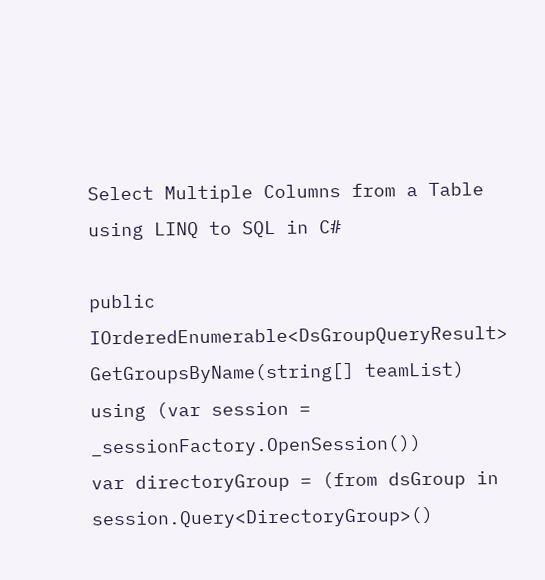Select Multiple Columns from a Table using LINQ to SQL in C#

public IOrderedEnumerable<DsGroupQueryResult> GetGroupsByName(string[] teamList)
using (var session = _sessionFactory.OpenSession())
var directoryGroup = (from dsGroup in session.Query<DirectoryGroup>()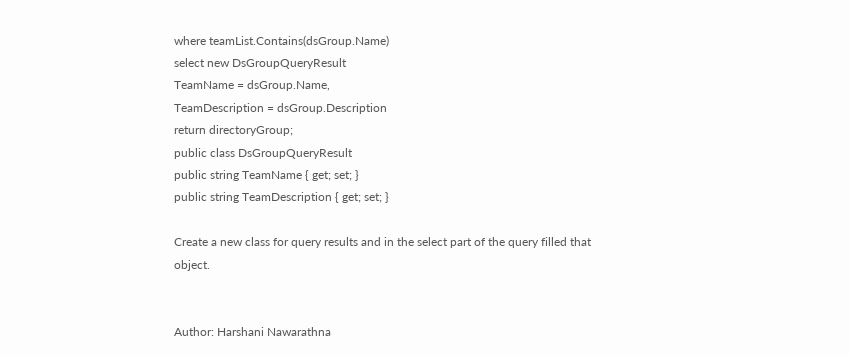where teamList.Contains(dsGroup.Name)
select new DsGroupQueryResult
TeamName = dsGroup.Name,
TeamDescription = dsGroup.Description
return directoryGroup;
public class DsGroupQueryResult
public string TeamName { get; set; }
public string TeamDescription { get; set; }

Create a new class for query results and in the select part of the query filled that object.


Author: Harshani Nawarathna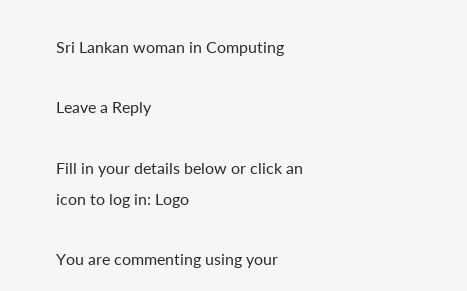Sri Lankan woman in Computing

Leave a Reply

Fill in your details below or click an icon to log in: Logo

You are commenting using your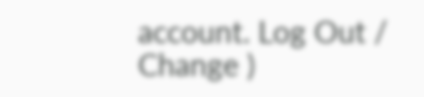account. Log Out /  Change )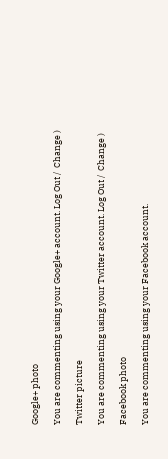Google+ photo

You are commenting using your Google+ account. Log Out /  Change )

Twitter picture

You are commenting using your Twitter account. Log Out /  Change )

Facebook photo

You are commenting using your Facebook account.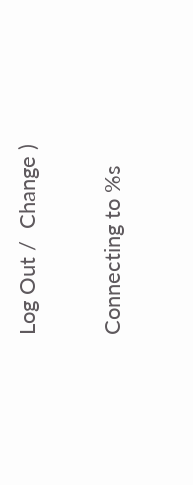Log Out /  Change )


Connecting to %s